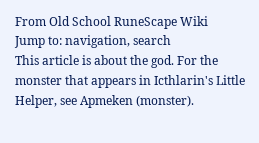From Old School RuneScape Wiki
Jump to: navigation, search
This article is about the god. For the monster that appears in Icthlarin's Little Helper, see Apmeken (monster).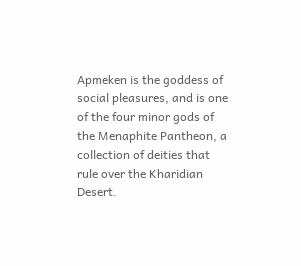Apmeken is the goddess of social pleasures, and is one of the four minor gods of the Menaphite Pantheon, a collection of deities that rule over the Kharidian Desert.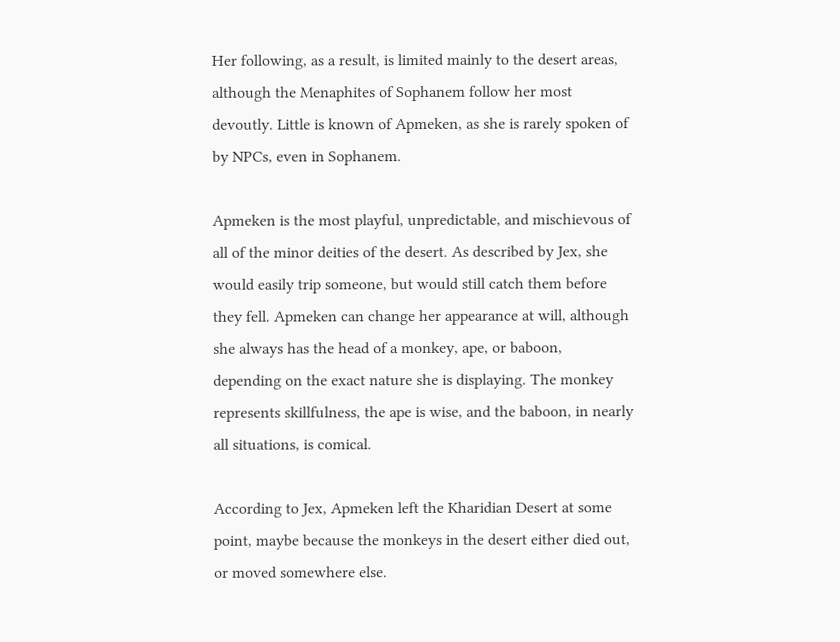Her following, as a result, is limited mainly to the desert areas, although the Menaphites of Sophanem follow her most devoutly. Little is known of Apmeken, as she is rarely spoken of by NPCs, even in Sophanem.

Apmeken is the most playful, unpredictable, and mischievous of all of the minor deities of the desert. As described by Jex, she would easily trip someone, but would still catch them before they fell. Apmeken can change her appearance at will, although she always has the head of a monkey, ape, or baboon, depending on the exact nature she is displaying. The monkey represents skillfulness, the ape is wise, and the baboon, in nearly all situations, is comical.

According to Jex, Apmeken left the Kharidian Desert at some point, maybe because the monkeys in the desert either died out, or moved somewhere else.